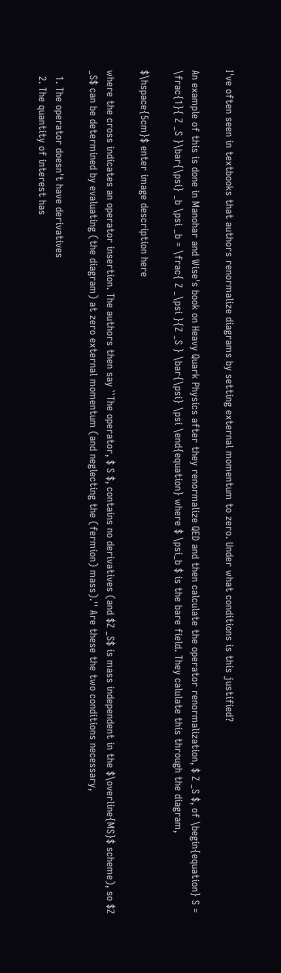I've often seen in textbooks that authors renormalize diagrams by setting external momentum to zero. Under what conditions is this justified?

An example of this is done in Manohar and Wise's book on Heavy Quark Physics after they renormalize QED and then calculate the operator renormalization, $ Z _S $, of \begin{equation} S = \frac{1}{ Z _S }\bar{\psi} _b \psi _b = \frac{ Z _\psi }{Z _S } \bar{\psi} \psi \end{equation} where $ \psi_b $ is the bare field. They calulate this through the diagram,

$\hspace{5cm}$ enter image description here

where the cross indicates an operator insertion. The authors then say ``The operator, $ S $, contains no derivatives (and $Z _S$ is mass independent in the $\overline{MS}$ scheme), so $Z _S$ can be determined by evaluating (the diagram) at zero external momentum (and neglecting the (fermion) mass).'' Are these the two conditions necessary,

  1. The operator doesn't have derivatives
  2. The quantity of interest has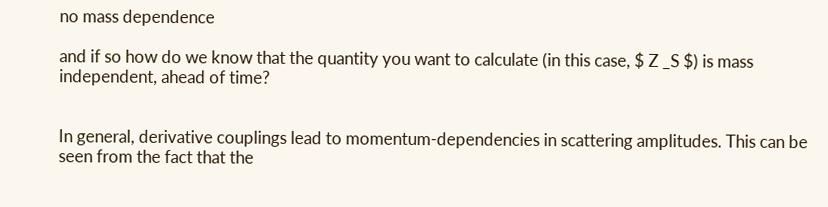no mass dependence

and if so how do we know that the quantity you want to calculate (in this case, $ Z _S $) is mass independent, ahead of time?


In general, derivative couplings lead to momentum-dependencies in scattering amplitudes. This can be seen from the fact that the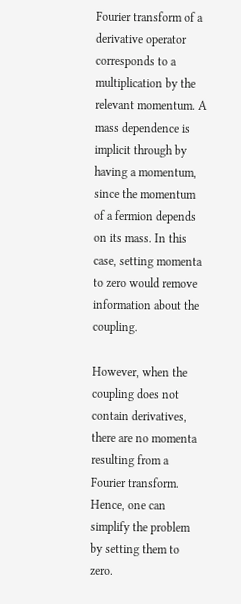Fourier transform of a derivative operator corresponds to a multiplication by the relevant momentum. A mass dependence is implicit through by having a momentum, since the momentum of a fermion depends on its mass. In this case, setting momenta to zero would remove information about the coupling.

However, when the coupling does not contain derivatives, there are no momenta resulting from a Fourier transform. Hence, one can simplify the problem by setting them to zero.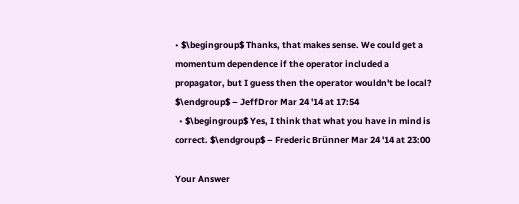• $\begingroup$ Thanks, that makes sense. We could get a momentum dependence if the operator included a propagator, but I guess then the operator wouldn't be local? $\endgroup$ – JeffDror Mar 24 '14 at 17:54
  • $\begingroup$ Yes, I think that what you have in mind is correct. $\endgroup$ – Frederic Brünner Mar 24 '14 at 23:00

Your Answer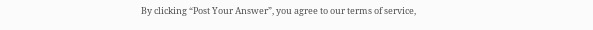By clicking “Post Your Answer”, you agree to our terms of service,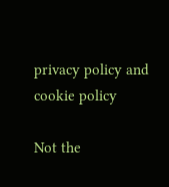privacy policy and cookie policy

Not the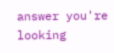answer you're looking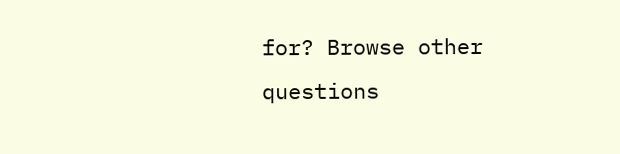for? Browse other questions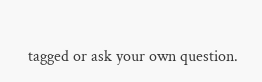tagged or ask your own question.